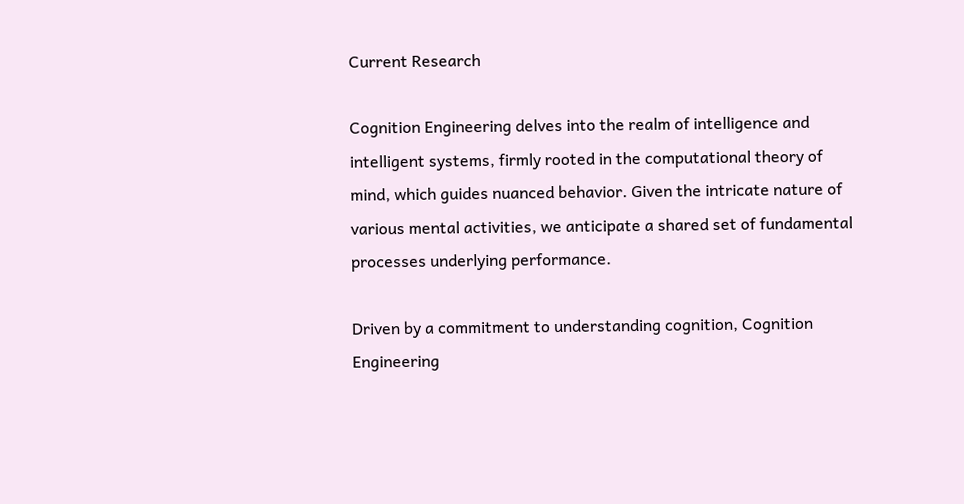Current Research

Cognition Engineering delves into the realm of intelligence and intelligent systems, firmly rooted in the computational theory of mind, which guides nuanced behavior. Given the intricate nature of various mental activities, we anticipate a shared set of fundamental processes underlying performance.

Driven by a commitment to understanding cognition, Cognition Engineering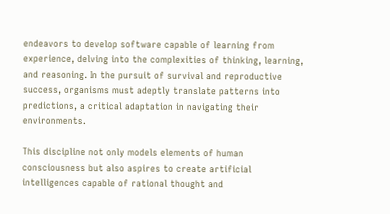endeavors to develop software capable of learning from experience, delving into the complexities of thinking, learning, and reasoning. In the pursuit of survival and reproductive success, organisms must adeptly translate patterns into predictions, a critical adaptation in navigating their environments.

This discipline not only models elements of human consciousness but also aspires to create artificial intelligences capable of rational thought and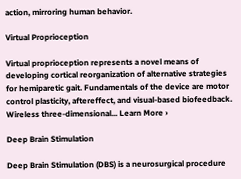action, mirroring human behavior.

Virtual Proprioception

Virtual proprioception represents a novel means of developing cortical reorganization of alternative strategies for hemiparetic gait. Fundamentals of the device are motor control plasticity, aftereffect, and visual-based biofeedback. Wireless three-dimensional... Learn More ›

Deep Brain Stimulation

Deep Brain Stimulation (DBS) is a neurosurgical procedure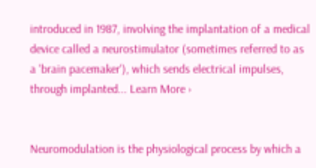introduced in 1987, involving the implantation of a medical device called a neurostimulator (sometimes referred to as a 'brain pacemaker'), which sends electrical impulses, through implanted... Learn More ›


Neuromodulation is the physiological process by which a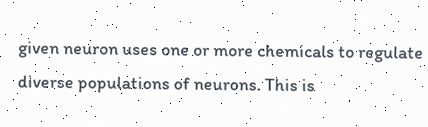given neuron uses one or more chemicals to regulate diverse populations of neurons. This is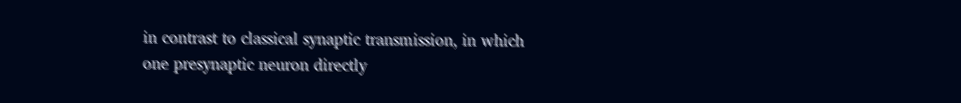in contrast to classical synaptic transmission, in which one presynaptic neuron directly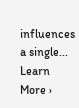influences a single... Learn More ›